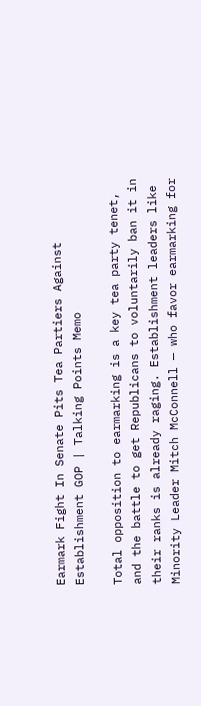Earmark Fight In Senate Pits Tea Partiers Against Establishment GOP | Talking Points Memo

Total opposition to earmarking is a key tea party tenet, and the battle to get Republicans to voluntarily ban it in their ranks is already raging. Establishment leaders like Minority Leader Mitch McConnell — who favor earmarking for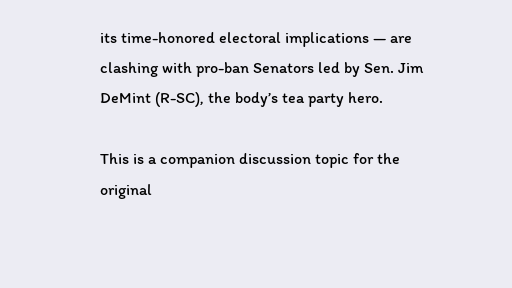its time-honored electoral implications — are clashing with pro-ban Senators led by Sen. Jim DeMint (R-SC), the body’s tea party hero.

This is a companion discussion topic for the original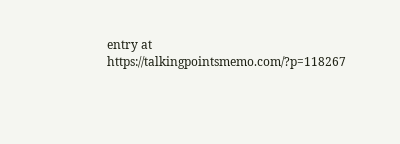entry at https://talkingpointsmemo.com/?p=118267